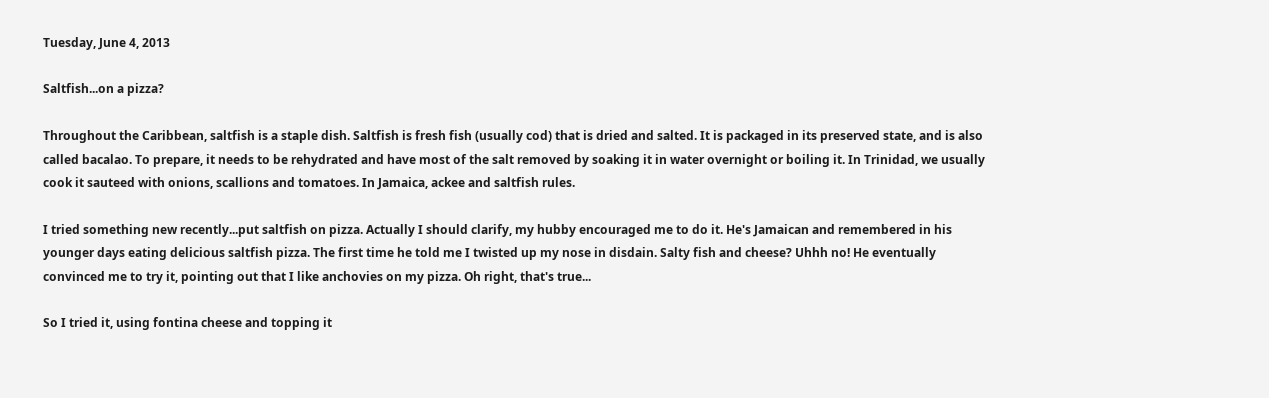Tuesday, June 4, 2013

Saltfish...on a pizza?

Throughout the Caribbean, saltfish is a staple dish. Saltfish is fresh fish (usually cod) that is dried and salted. It is packaged in its preserved state, and is also called bacalao. To prepare, it needs to be rehydrated and have most of the salt removed by soaking it in water overnight or boiling it. In Trinidad, we usually cook it sauteed with onions, scallions and tomatoes. In Jamaica, ackee and saltfish rules.

I tried something new recently...put saltfish on pizza. Actually I should clarify, my hubby encouraged me to do it. He's Jamaican and remembered in his younger days eating delicious saltfish pizza. The first time he told me I twisted up my nose in disdain. Salty fish and cheese? Uhhh no! He eventually convinced me to try it, pointing out that I like anchovies on my pizza. Oh right, that's true...

So I tried it, using fontina cheese and topping it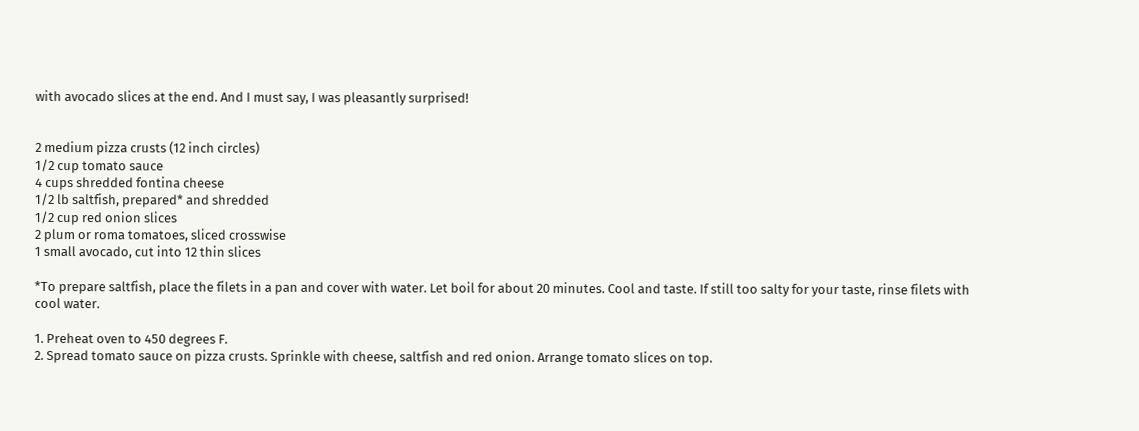with avocado slices at the end. And I must say, I was pleasantly surprised!


2 medium pizza crusts (12 inch circles)
1/2 cup tomato sauce
4 cups shredded fontina cheese
1/2 lb saltfish, prepared* and shredded
1/2 cup red onion slices
2 plum or roma tomatoes, sliced crosswise
1 small avocado, cut into 12 thin slices

*To prepare saltfish, place the filets in a pan and cover with water. Let boil for about 20 minutes. Cool and taste. If still too salty for your taste, rinse filets with cool water.

1. Preheat oven to 450 degrees F.
2. Spread tomato sauce on pizza crusts. Sprinkle with cheese, saltfish and red onion. Arrange tomato slices on top.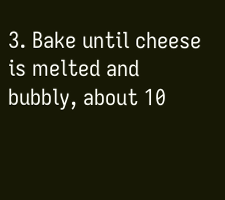3. Bake until cheese is melted and bubbly, about 10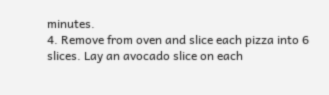minutes.
4. Remove from oven and slice each pizza into 6 slices. Lay an avocado slice on each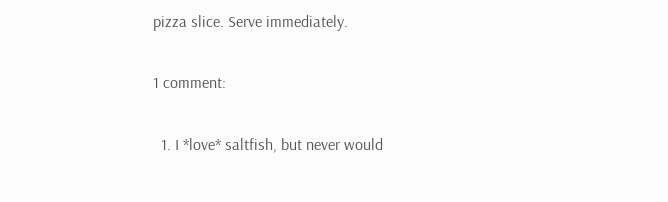pizza slice. Serve immediately.

1 comment:

  1. I *love* saltfish, but never would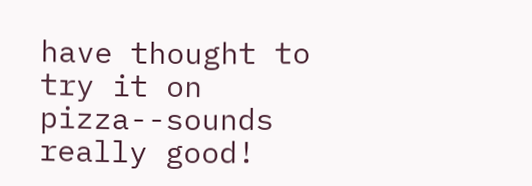have thought to try it on pizza--sounds really good!